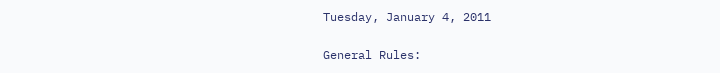Tuesday, January 4, 2011

General Rules: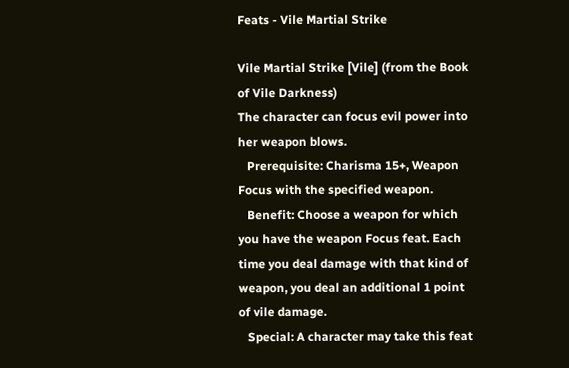Feats - Vile Martial Strike

Vile Martial Strike [Vile] (from the Book of Vile Darkness)
The character can focus evil power into her weapon blows.
   Prerequisite: Charisma 15+, Weapon Focus with the specified weapon.
   Benefit: Choose a weapon for which you have the weapon Focus feat. Each time you deal damage with that kind of weapon, you deal an additional 1 point of vile damage.
   Special: A character may take this feat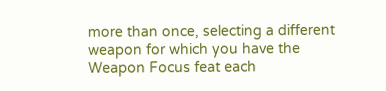more than once, selecting a different weapon for which you have the Weapon Focus feat each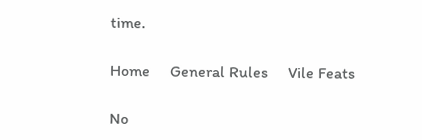time.

Home     General Rules     Vile Feats

No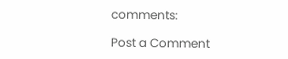comments:

Post a Comment